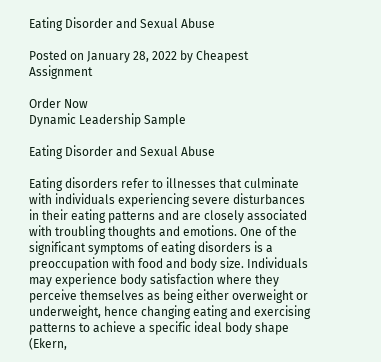Eating Disorder and Sexual Abuse

Posted on January 28, 2022 by Cheapest Assignment

Order Now
Dynamic Leadership Sample

Eating Disorder and Sexual Abuse

Eating disorders refer to illnesses that culminate with individuals experiencing severe disturbances in their eating patterns and are closely associated with troubling thoughts and emotions. One of the significant symptoms of eating disorders is a preoccupation with food and body size. Individuals may experience body satisfaction where they perceive themselves as being either overweight or underweight, hence changing eating and exercising patterns to achieve a specific ideal body shape (Ekern,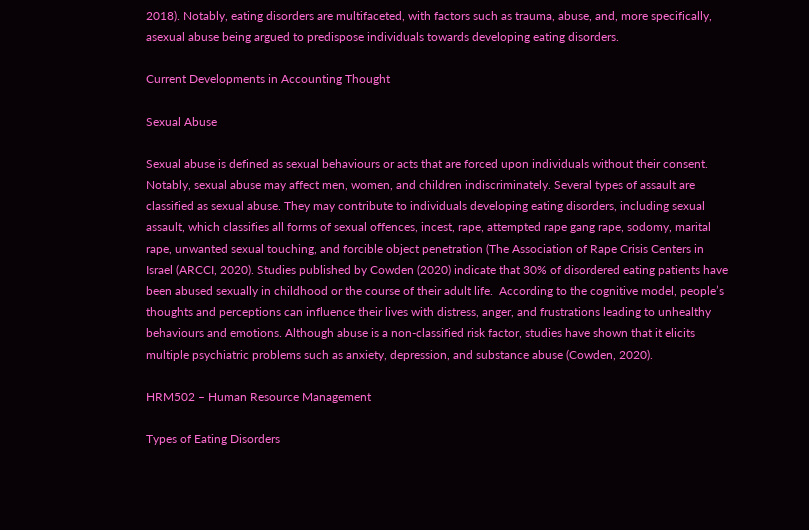2018). Notably, eating disorders are multifaceted, with factors such as trauma, abuse, and, more specifically, asexual abuse being argued to predispose individuals towards developing eating disorders.

Current Developments in Accounting Thought

Sexual Abuse

Sexual abuse is defined as sexual behaviours or acts that are forced upon individuals without their consent. Notably, sexual abuse may affect men, women, and children indiscriminately. Several types of assault are classified as sexual abuse. They may contribute to individuals developing eating disorders, including sexual assault, which classifies all forms of sexual offences, incest, rape, attempted rape gang rape, sodomy, marital rape, unwanted sexual touching, and forcible object penetration (The Association of Rape Crisis Centers in Israel (ARCCI, 2020). Studies published by Cowden (2020) indicate that 30% of disordered eating patients have been abused sexually in childhood or the course of their adult life.  According to the cognitive model, people’s thoughts and perceptions can influence their lives with distress, anger, and frustrations leading to unhealthy behaviours and emotions. Although abuse is a non-classified risk factor, studies have shown that it elicits multiple psychiatric problems such as anxiety, depression, and substance abuse (Cowden, 2020).

HRM502 – Human Resource Management

Types of Eating Disorders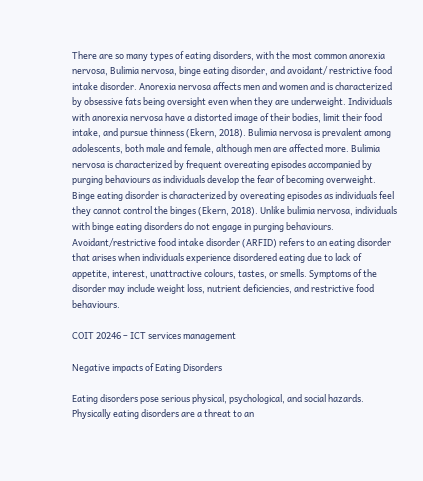There are so many types of eating disorders, with the most common anorexia nervosa, Bulimia nervosa, binge eating disorder, and avoidant/ restrictive food intake disorder. Anorexia nervosa affects men and women and is characterized by obsessive fats being oversight even when they are underweight. Individuals with anorexia nervosa have a distorted image of their bodies, limit their food intake, and pursue thinness (Ekern, 2018). Bulimia nervosa is prevalent among adolescents, both male and female, although men are affected more. Bulimia nervosa is characterized by frequent overeating episodes accompanied by purging behaviours as individuals develop the fear of becoming overweight. Binge eating disorder is characterized by overeating episodes as individuals feel they cannot control the binges (Ekern, 2018). Unlike bulimia nervosa, individuals with binge eating disorders do not engage in purging behaviours. Avoidant/restrictive food intake disorder (ARFID) refers to an eating disorder that arises when individuals experience disordered eating due to lack of appetite, interest, unattractive colours, tastes, or smells. Symptoms of the disorder may include weight loss, nutrient deficiencies, and restrictive food behaviours.

COIT 20246 – ICT services management

Negative impacts of Eating Disorders

Eating disorders pose serious physical, psychological, and social hazards. Physically eating disorders are a threat to an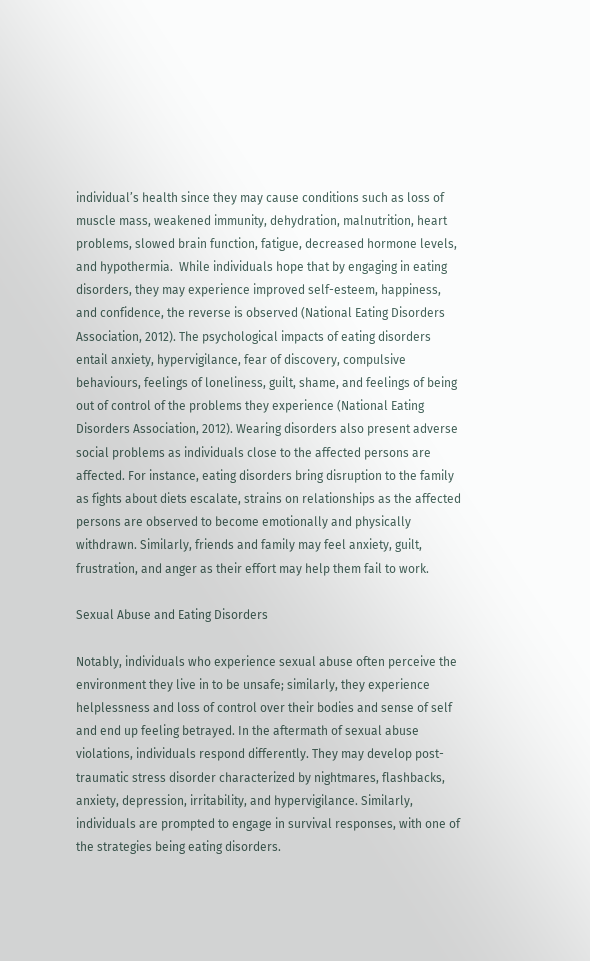individual’s health since they may cause conditions such as loss of muscle mass, weakened immunity, dehydration, malnutrition, heart problems, slowed brain function, fatigue, decreased hormone levels, and hypothermia.  While individuals hope that by engaging in eating disorders, they may experience improved self-esteem, happiness, and confidence, the reverse is observed (National Eating Disorders Association, 2012). The psychological impacts of eating disorders entail anxiety, hypervigilance, fear of discovery, compulsive behaviours, feelings of loneliness, guilt, shame, and feelings of being out of control of the problems they experience (National Eating Disorders Association, 2012). Wearing disorders also present adverse social problems as individuals close to the affected persons are affected. For instance, eating disorders bring disruption to the family as fights about diets escalate, strains on relationships as the affected persons are observed to become emotionally and physically withdrawn. Similarly, friends and family may feel anxiety, guilt, frustration, and anger as their effort may help them fail to work.

Sexual Abuse and Eating Disorders

Notably, individuals who experience sexual abuse often perceive the environment they live in to be unsafe; similarly, they experience helplessness and loss of control over their bodies and sense of self and end up feeling betrayed. In the aftermath of sexual abuse violations, individuals respond differently. They may develop post-traumatic stress disorder characterized by nightmares, flashbacks, anxiety, depression, irritability, and hypervigilance. Similarly, individuals are prompted to engage in survival responses, with one of the strategies being eating disorders.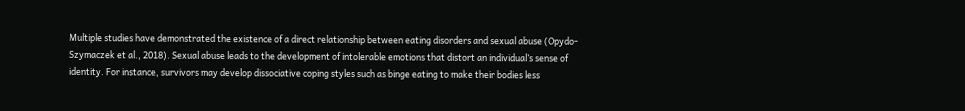Multiple studies have demonstrated the existence of a direct relationship between eating disorders and sexual abuse (Opydo-Szymaczek et al., 2018). Sexual abuse leads to the development of intolerable emotions that distort an individual’s sense of identity. For instance, survivors may develop dissociative coping styles such as binge eating to make their bodies less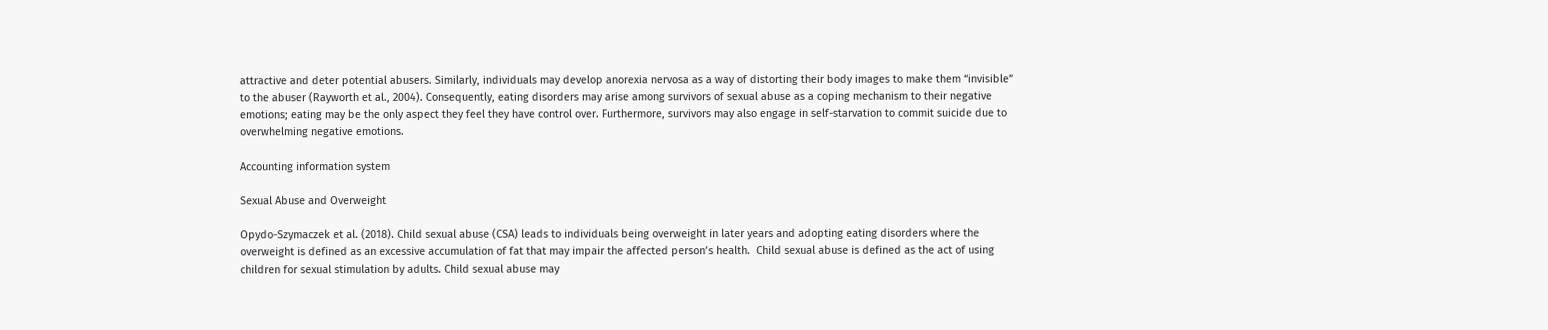attractive and deter potential abusers. Similarly, individuals may develop anorexia nervosa as a way of distorting their body images to make them “invisible” to the abuser (Rayworth et al., 2004). Consequently, eating disorders may arise among survivors of sexual abuse as a coping mechanism to their negative emotions; eating may be the only aspect they feel they have control over. Furthermore, survivors may also engage in self-starvation to commit suicide due to overwhelming negative emotions.

Accounting information system

Sexual Abuse and Overweight

Opydo-Szymaczek et al. (2018). Child sexual abuse (CSA) leads to individuals being overweight in later years and adopting eating disorders where the overweight is defined as an excessive accumulation of fat that may impair the affected person’s health.  Child sexual abuse is defined as the act of using children for sexual stimulation by adults. Child sexual abuse may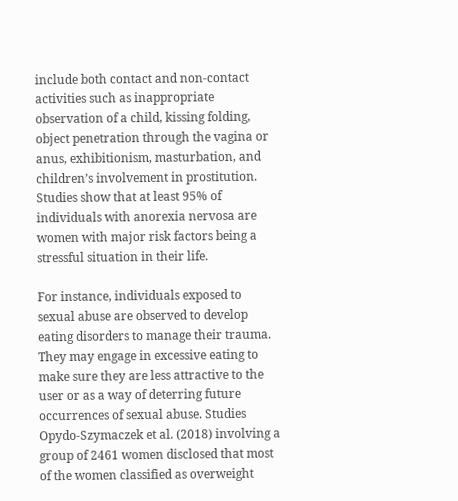include both contact and non-contact activities such as inappropriate observation of a child, kissing folding, object penetration through the vagina or anus, exhibitionism, masturbation, and children’s involvement in prostitution. Studies show that at least 95% of individuals with anorexia nervosa are women with major risk factors being a stressful situation in their life.

For instance, individuals exposed to sexual abuse are observed to develop eating disorders to manage their trauma. They may engage in excessive eating to make sure they are less attractive to the user or as a way of deterring future occurrences of sexual abuse. Studies Opydo-Szymaczek et al. (2018) involving a group of 2461 women disclosed that most of the women classified as overweight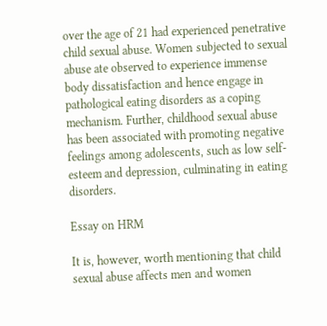over the age of 21 had experienced penetrative child sexual abuse. Women subjected to sexual abuse ate observed to experience immense body dissatisfaction and hence engage in pathological eating disorders as a coping mechanism. Further, childhood sexual abuse has been associated with promoting negative feelings among adolescents, such as low self-esteem and depression, culminating in eating disorders.

Essay on HRM

It is, however, worth mentioning that child sexual abuse affects men and women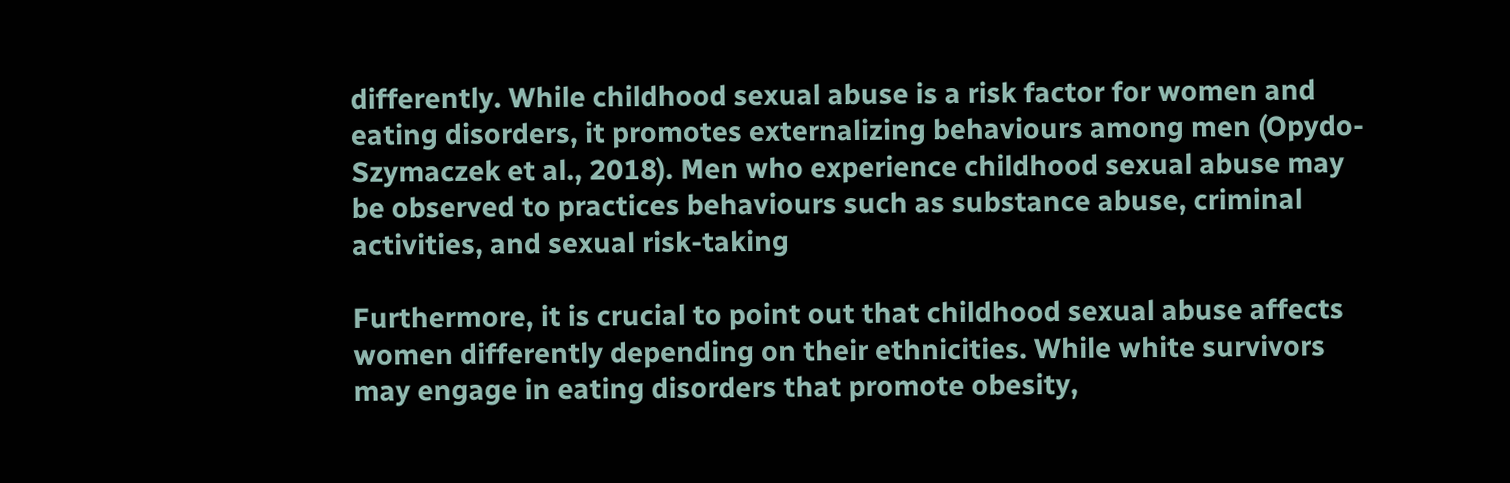differently. While childhood sexual abuse is a risk factor for women and eating disorders, it promotes externalizing behaviours among men (Opydo-Szymaczek et al., 2018). Men who experience childhood sexual abuse may be observed to practices behaviours such as substance abuse, criminal activities, and sexual risk-taking

Furthermore, it is crucial to point out that childhood sexual abuse affects women differently depending on their ethnicities. While white survivors may engage in eating disorders that promote obesity,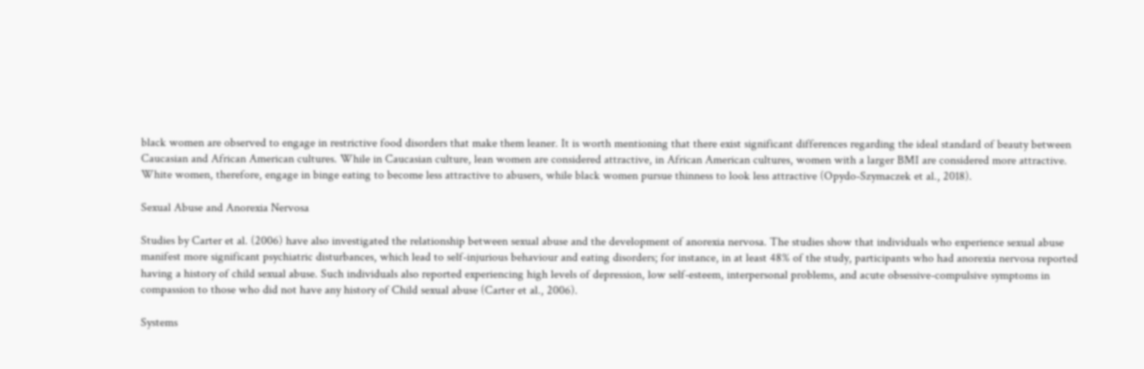black women are observed to engage in restrictive food disorders that make them leaner. It is worth mentioning that there exist significant differences regarding the ideal standard of beauty between Caucasian and African American cultures. While in Caucasian culture, lean women are considered attractive, in African American cultures, women with a larger BMI are considered more attractive. White women, therefore, engage in binge eating to become less attractive to abusers, while black women pursue thinness to look less attractive (Opydo-Szymaczek et al., 2018).

Sexual Abuse and Anorexia Nervosa

Studies by Carter et al. (2006) have also investigated the relationship between sexual abuse and the development of anorexia nervosa. The studies show that individuals who experience sexual abuse manifest more significant psychiatric disturbances, which lead to self-injurious behaviour and eating disorders; for instance, in at least 48% of the study, participants who had anorexia nervosa reported having a history of child sexual abuse. Such individuals also reported experiencing high levels of depression, low self-esteem, interpersonal problems, and acute obsessive-compulsive symptoms in compassion to those who did not have any history of Child sexual abuse (Carter et al., 2006).

Systems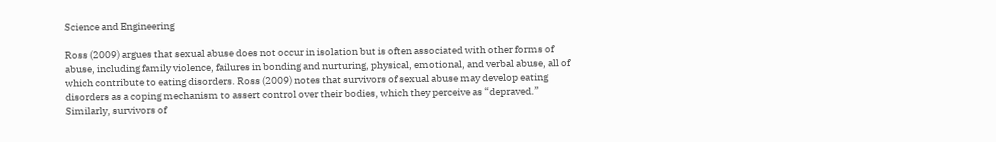Science and Engineering

Ross (2009) argues that sexual abuse does not occur in isolation but is often associated with other forms of abuse, including family violence, failures in bonding and nurturing, physical, emotional, and verbal abuse, all of which contribute to eating disorders. Ross (2009) notes that survivors of sexual abuse may develop eating disorders as a coping mechanism to assert control over their bodies, which they perceive as “depraved.” Similarly, survivors of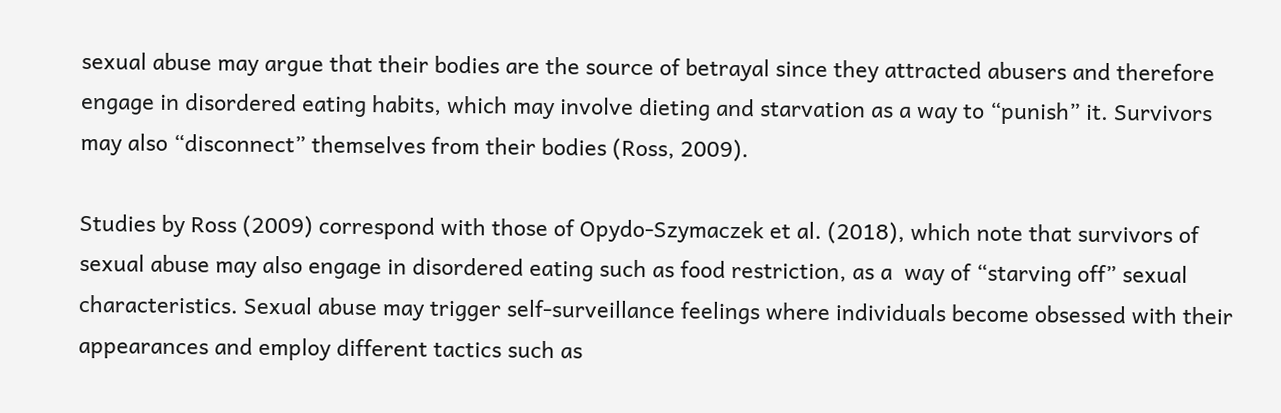sexual abuse may argue that their bodies are the source of betrayal since they attracted abusers and therefore engage in disordered eating habits, which may involve dieting and starvation as a way to “punish” it. Survivors may also “disconnect” themselves from their bodies (Ross, 2009).

Studies by Ross (2009) correspond with those of Opydo-Szymaczek et al. (2018), which note that survivors of sexual abuse may also engage in disordered eating such as food restriction, as a  way of “starving off” sexual characteristics. Sexual abuse may trigger self-surveillance feelings where individuals become obsessed with their appearances and employ different tactics such as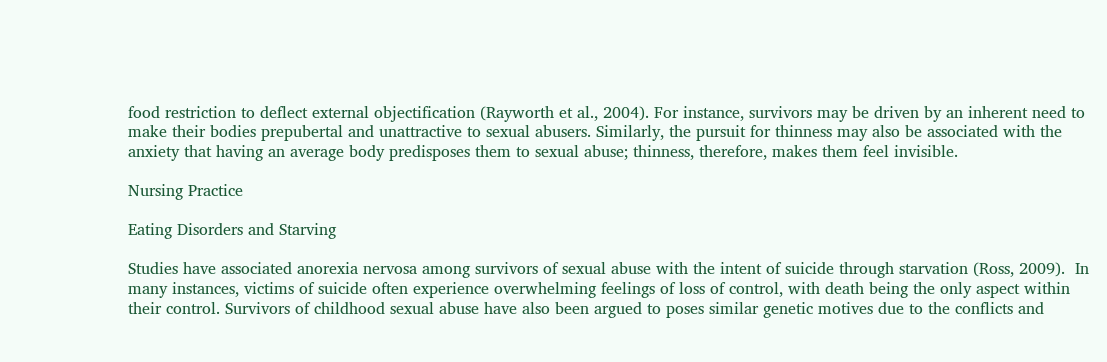food restriction to deflect external objectification (Rayworth et al., 2004). For instance, survivors may be driven by an inherent need to make their bodies prepubertal and unattractive to sexual abusers. Similarly, the pursuit for thinness may also be associated with the anxiety that having an average body predisposes them to sexual abuse; thinness, therefore, makes them feel invisible.

Nursing Practice

Eating Disorders and Starving

Studies have associated anorexia nervosa among survivors of sexual abuse with the intent of suicide through starvation (Ross, 2009).  In many instances, victims of suicide often experience overwhelming feelings of loss of control, with death being the only aspect within their control. Survivors of childhood sexual abuse have also been argued to poses similar genetic motives due to the conflicts and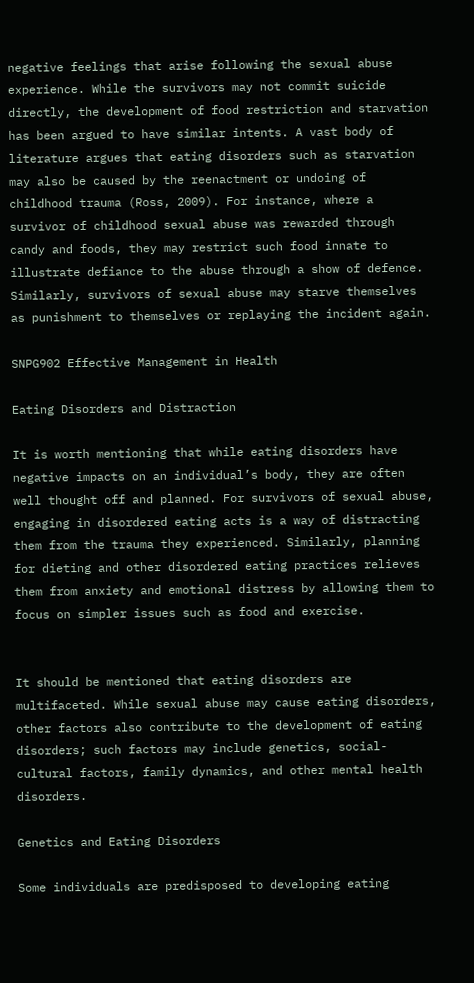negative feelings that arise following the sexual abuse experience. While the survivors may not commit suicide directly, the development of food restriction and starvation has been argued to have similar intents. A vast body of literature argues that eating disorders such as starvation may also be caused by the reenactment or undoing of childhood trauma (Ross, 2009). For instance, where a survivor of childhood sexual abuse was rewarded through candy and foods, they may restrict such food innate to illustrate defiance to the abuse through a show of defence. Similarly, survivors of sexual abuse may starve themselves as punishment to themselves or replaying the incident again.

SNPG902 Effective Management in Health

Eating Disorders and Distraction

It is worth mentioning that while eating disorders have negative impacts on an individual’s body, they are often well thought off and planned. For survivors of sexual abuse, engaging in disordered eating acts is a way of distracting them from the trauma they experienced. Similarly, planning for dieting and other disordered eating practices relieves them from anxiety and emotional distress by allowing them to focus on simpler issues such as food and exercise.


It should be mentioned that eating disorders are multifaceted. While sexual abuse may cause eating disorders, other factors also contribute to the development of eating disorders; such factors may include genetics, social-cultural factors, family dynamics, and other mental health disorders.

Genetics and Eating Disorders

Some individuals are predisposed to developing eating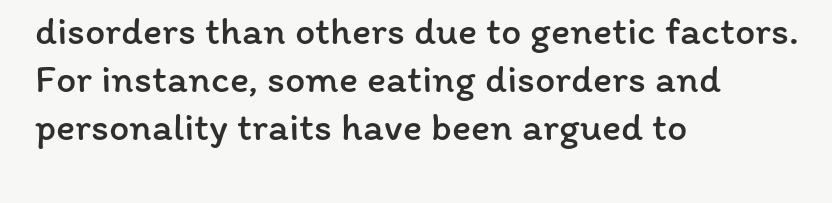disorders than others due to genetic factors. For instance, some eating disorders and personality traits have been argued to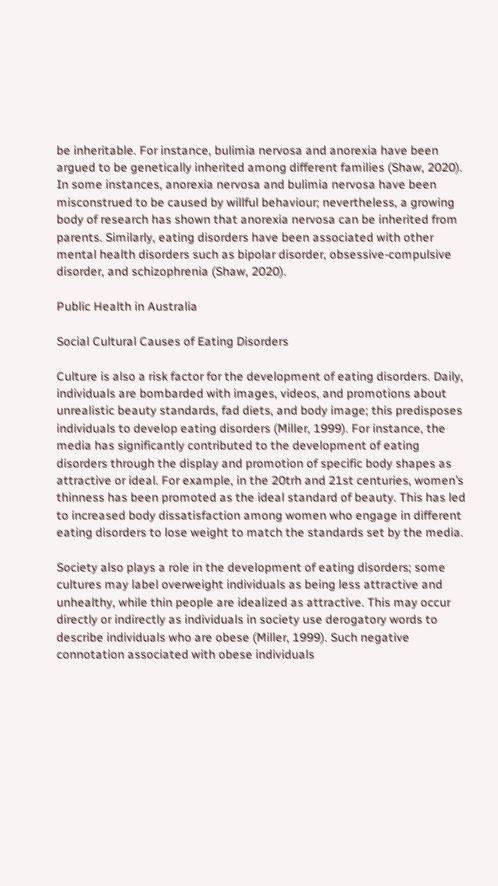be inheritable. For instance, bulimia nervosa and anorexia have been argued to be genetically inherited among different families (Shaw, 2020). In some instances, anorexia nervosa and bulimia nervosa have been misconstrued to be caused by willful behaviour; nevertheless, a growing body of research has shown that anorexia nervosa can be inherited from parents. Similarly, eating disorders have been associated with other mental health disorders such as bipolar disorder, obsessive-compulsive disorder, and schizophrenia (Shaw, 2020).

Public Health in Australia

Social Cultural Causes of Eating Disorders

Culture is also a risk factor for the development of eating disorders. Daily, individuals are bombarded with images, videos, and promotions about unrealistic beauty standards, fad diets, and body image; this predisposes individuals to develop eating disorders (Miller, 1999). For instance, the media has significantly contributed to the development of eating disorders through the display and promotion of specific body shapes as attractive or ideal. For example, in the 20trh and 21st centuries, women’s thinness has been promoted as the ideal standard of beauty. This has led to increased body dissatisfaction among women who engage in different eating disorders to lose weight to match the standards set by the media.

Society also plays a role in the development of eating disorders; some cultures may label overweight individuals as being less attractive and unhealthy, while thin people are idealized as attractive. This may occur directly or indirectly as individuals in society use derogatory words to describe individuals who are obese (Miller, 1999). Such negative connotation associated with obese individuals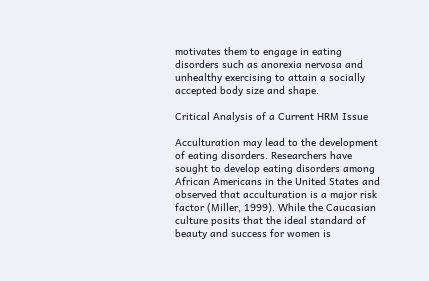motivates them to engage in eating disorders such as anorexia nervosa and unhealthy exercising to attain a socially accepted body size and shape.

Critical Analysis of a Current HRM Issue

Acculturation may lead to the development of eating disorders. Researchers have sought to develop eating disorders among African Americans in the United States and observed that acculturation is a major risk factor (Miller, 1999). While the Caucasian culture posits that the ideal standard of beauty and success for women is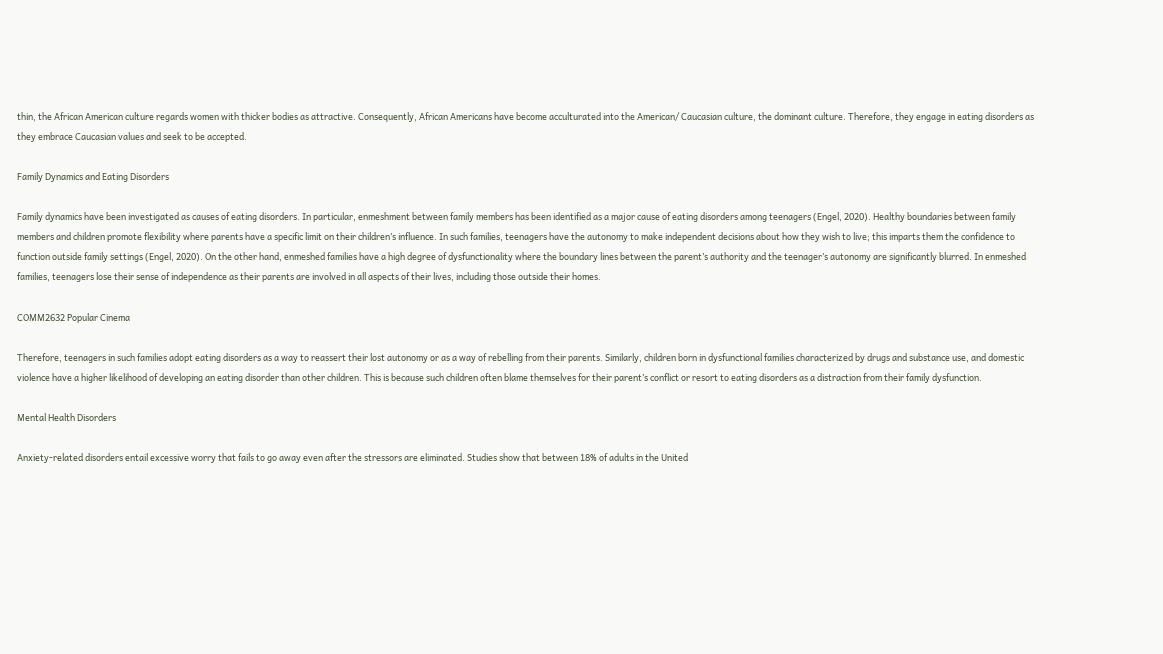thin, the African American culture regards women with thicker bodies as attractive. Consequently, African Americans have become acculturated into the American/ Caucasian culture, the dominant culture. Therefore, they engage in eating disorders as they embrace Caucasian values and seek to be accepted.

Family Dynamics and Eating Disorders

Family dynamics have been investigated as causes of eating disorders. In particular, enmeshment between family members has been identified as a major cause of eating disorders among teenagers (Engel, 2020). Healthy boundaries between family members and children promote flexibility where parents have a specific limit on their children’s influence. In such families, teenagers have the autonomy to make independent decisions about how they wish to live; this imparts them the confidence to function outside family settings (Engel, 2020). On the other hand, enmeshed families have a high degree of dysfunctionality where the boundary lines between the parent’s authority and the teenager’s autonomy are significantly blurred. In enmeshed families, teenagers lose their sense of independence as their parents are involved in all aspects of their lives, including those outside their homes.

COMM2632 Popular Cinema

Therefore, teenagers in such families adopt eating disorders as a way to reassert their lost autonomy or as a way of rebelling from their parents. Similarly, children born in dysfunctional families characterized by drugs and substance use, and domestic violence have a higher likelihood of developing an eating disorder than other children. This is because such children often blame themselves for their parent’s conflict or resort to eating disorders as a distraction from their family dysfunction.

Mental Health Disorders

Anxiety-related disorders entail excessive worry that fails to go away even after the stressors are eliminated. Studies show that between 18% of adults in the United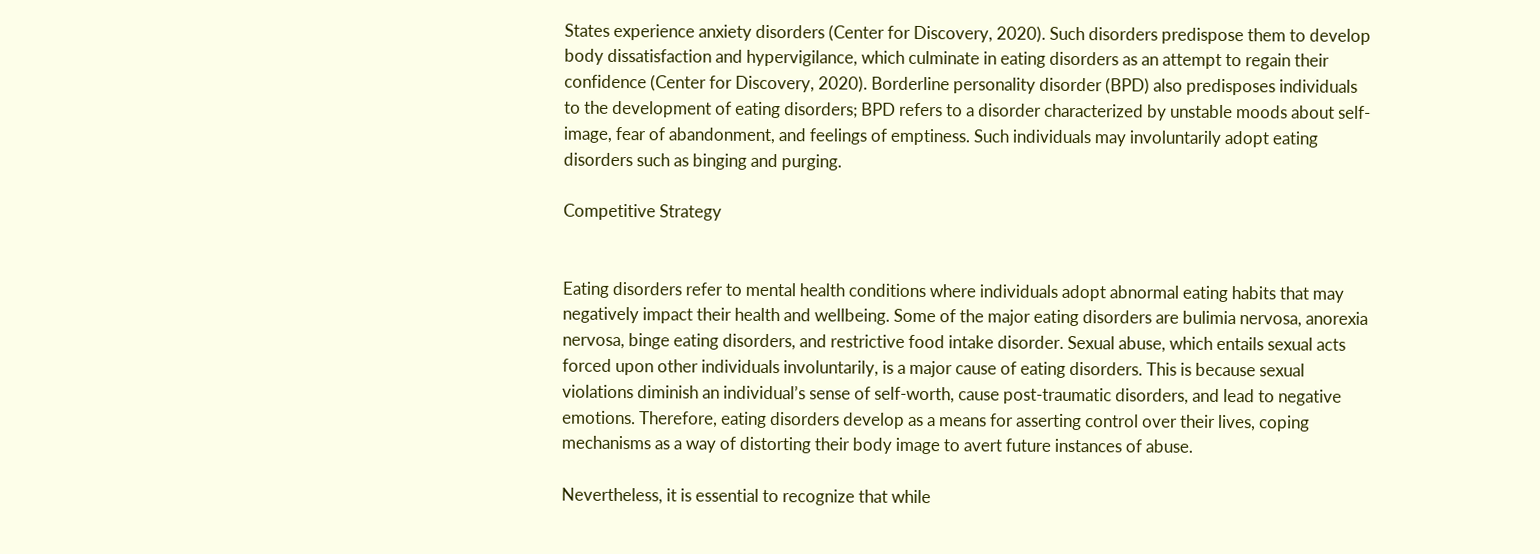States experience anxiety disorders (Center for Discovery, 2020). Such disorders predispose them to develop body dissatisfaction and hypervigilance, which culminate in eating disorders as an attempt to regain their confidence (Center for Discovery, 2020). Borderline personality disorder (BPD) also predisposes individuals to the development of eating disorders; BPD refers to a disorder characterized by unstable moods about self-image, fear of abandonment, and feelings of emptiness. Such individuals may involuntarily adopt eating disorders such as binging and purging.

Competitive Strategy


Eating disorders refer to mental health conditions where individuals adopt abnormal eating habits that may negatively impact their health and wellbeing. Some of the major eating disorders are bulimia nervosa, anorexia nervosa, binge eating disorders, and restrictive food intake disorder. Sexual abuse, which entails sexual acts forced upon other individuals involuntarily, is a major cause of eating disorders. This is because sexual violations diminish an individual’s sense of self-worth, cause post-traumatic disorders, and lead to negative emotions. Therefore, eating disorders develop as a means for asserting control over their lives, coping mechanisms as a way of distorting their body image to avert future instances of abuse.

Nevertheless, it is essential to recognize that while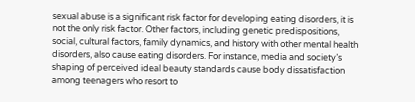sexual abuse is a significant risk factor for developing eating disorders, it is not the only risk factor. Other factors, including genetic predispositions, social, cultural factors, family dynamics, and history with other mental health disorders, also cause eating disorders. For instance, media and society’s shaping of perceived ideal beauty standards cause body dissatisfaction among teenagers who resort to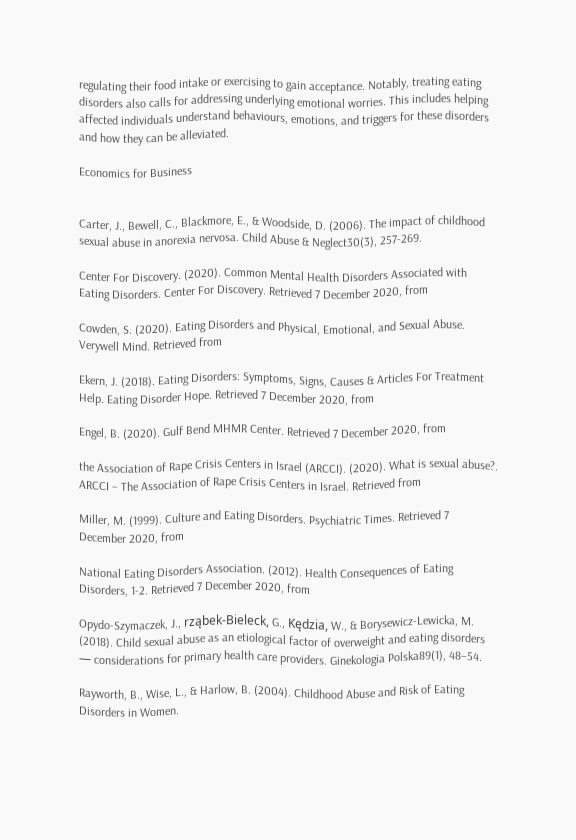regulating their food intake or exercising to gain acceptance. Notably, treating eating disorders also calls for addressing underlying emotional worries. This includes helping affected individuals understand behaviours, emotions, and triggers for these disorders and how they can be alleviated.

Economics for Business


Carter, J., Bewell, C., Blackmore, E., & Woodside, D. (2006). The impact of childhood sexual abuse in anorexia nervosa. Child Abuse & Neglect30(3), 257-269.

Center For Discovery. (2020). Common Mental Health Disorders Associated with Eating Disorders. Center For Discovery. Retrieved 7 December 2020, from

Cowden, S. (2020). Eating Disorders and Physical, Emotional, and Sexual Abuse. Verywell Mind. Retrieved from

Ekern, J. (2018). Eating Disorders: Symptoms, Signs, Causes & Articles For Treatment Help. Eating Disorder Hope. Retrieved 7 December 2020, from

Engel, B. (2020). Gulf Bend MHMR Center. Retrieved 7 December 2020, from

the Association of Rape Crisis Centers in Israel (ARCCI). (2020). What is sexual abuse?. ARCCI – The Association of Rape Crisis Centers in Israel. Retrieved from

Miller, M. (1999). Culture and Eating Disorders. Psychiatric Times. Retrieved 7 December 2020, from

National Eating Disorders Association. (2012). Health Consequences of Eating Disorders, 1-2. Retrieved 7 December 2020, from

Opydo-Szymaczek, J., rząbek-Bieleck, G., Kędzia, W., & Borysewicz-Lewicka, M. (2018). Child sexual abuse as an etiological factor of overweight and eating disorders — considerations for primary health care providers. Ginekologia Polska89(1), 48–54.

Rayworth, B., Wise, L., & Harlow, B. (2004). Childhood Abuse and Risk of Eating Disorders in Women.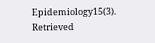Epidemiology15(3). Retrieved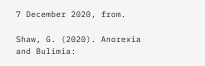7 December 2020, from.

Shaw, G. (2020). Anorexia and Bulimia: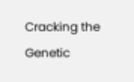Cracking the Genetic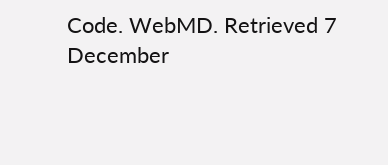Code. WebMD. Retrieved 7 December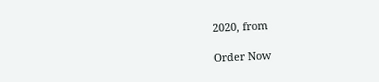2020, from

Order Now